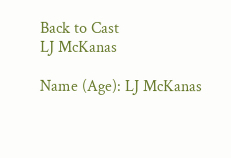Back to Cast
LJ McKanas

Name (Age): LJ McKanas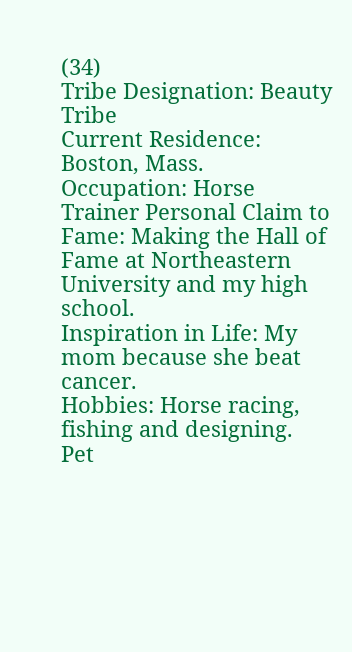(34)
Tribe Designation: Beauty Tribe
Current Residence: Boston, Mass.
Occupation: Horse Trainer Personal Claim to Fame: Making the Hall of Fame at Northeastern University and my high school.
Inspiration in Life: My mom because she beat cancer.
Hobbies: Horse racing, fishing and designing.
Pet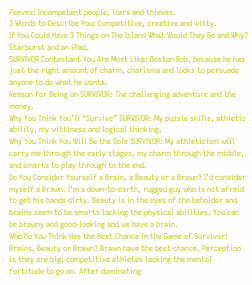Peeves: Incompetent people, liars and thieves.
3 Words to Describe You: Competitive, creative and witty.
If You Could Have 3 Things on The Island What Would They Be and Why? Starburst and an iPad.
SURVIVOR Contestant You Are Most Like: Boston Rob, because he has just the right amount of charm, charisma and looks to persuade anyone to do what he wants.
Reason for Being on SURVIVOR: The challenging adventure and the money.
Why You Think You’ll “Survive” SURVIVOR: My puzzle skills, athletic ability, my wittiness and logical thinking.
Why You Think You Will Be the Sole SURVIVOR: My athleticism will carry me through the early stages, my charm through the middle, and smarts to play through to the end.
Do You Consider Yourself a Brain, a Beauty or a Brawn? I’d consider myself a Brawn. I'm a down-to-earth, rugged guy who is not afraid to get his hands dirty. Beauty is in the eyes of the beholder and brains seem to be smarts lacking the physical abilities. You can be brawny and good-looking and we have a brain.
Who Do You Think Has the Best Chance in the Game of Survivor: Brains, Beauty or Brawn? Brawn have the best chance. Perception is they are big, competitive athletes lacking the mental fortitude to go on. After dominating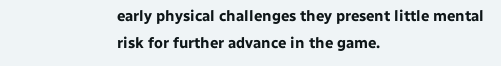early physical challenges they present little mental risk for further advance in the game.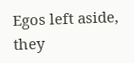Egos left aside, they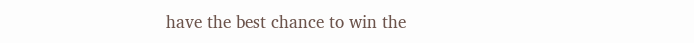have the best chance to win the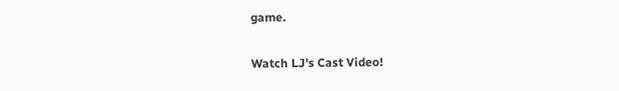game.

Watch LJ's Cast Video!